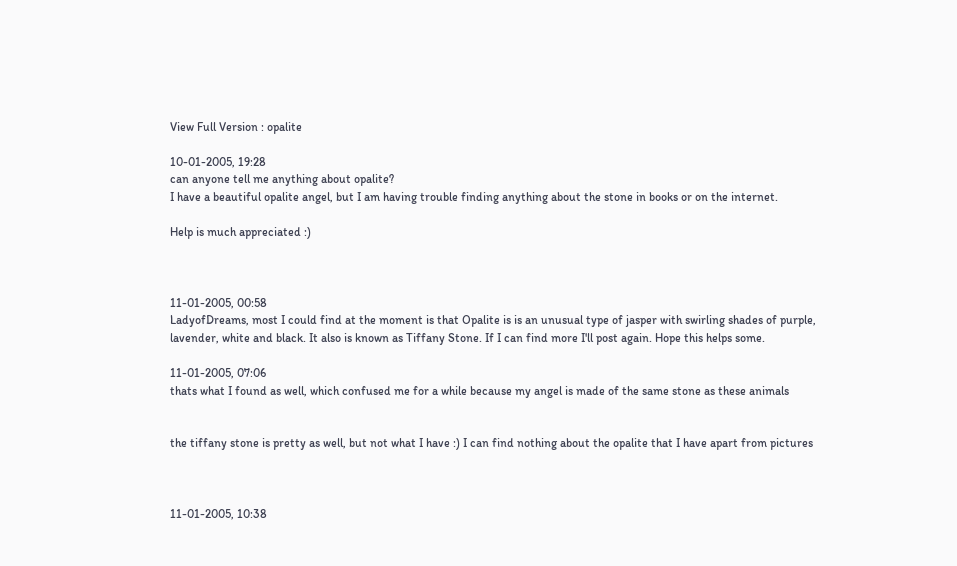View Full Version : opalite

10-01-2005, 19:28
can anyone tell me anything about opalite?
I have a beautiful opalite angel, but I am having trouble finding anything about the stone in books or on the internet.

Help is much appreciated :)



11-01-2005, 00:58
LadyofDreams, most I could find at the moment is that Opalite is is an unusual type of jasper with swirling shades of purple, lavender, white and black. It also is known as Tiffany Stone. If I can find more I'll post again. Hope this helps some.

11-01-2005, 07:06
thats what I found as well, which confused me for a while because my angel is made of the same stone as these animals


the tiffany stone is pretty as well, but not what I have :) I can find nothing about the opalite that I have apart from pictures



11-01-2005, 10:38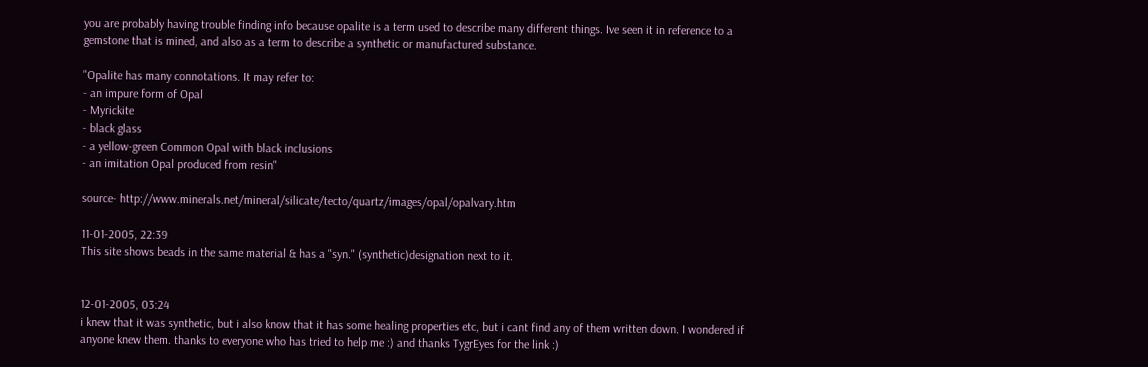you are probably having trouble finding info because opalite is a term used to describe many different things. Ive seen it in reference to a gemstone that is mined, and also as a term to describe a synthetic or manufactured substance.

"Opalite has many connotations. It may refer to:
- an impure form of Opal
- Myrickite
- black glass
- a yellow-green Common Opal with black inclusions
- an imitation Opal produced from resin"

source- http://www.minerals.net/mineral/silicate/tecto/quartz/images/opal/opalvary.htm

11-01-2005, 22:39
This site shows beads in the same material & has a "syn." (synthetic)designation next to it.


12-01-2005, 03:24
i knew that it was synthetic, but i also know that it has some healing properties etc, but i cant find any of them written down. I wondered if anyone knew them. thanks to everyone who has tried to help me :) and thanks TygrEyes for the link :)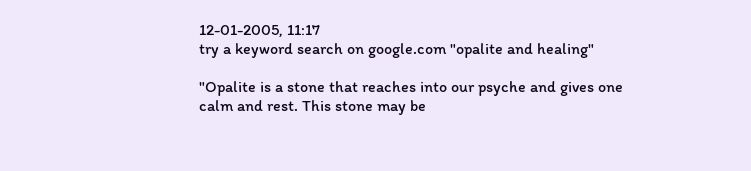12-01-2005, 11:17
try a keyword search on google.com "opalite and healing"

"Opalite is a stone that reaches into our psyche and gives one calm and rest. This stone may be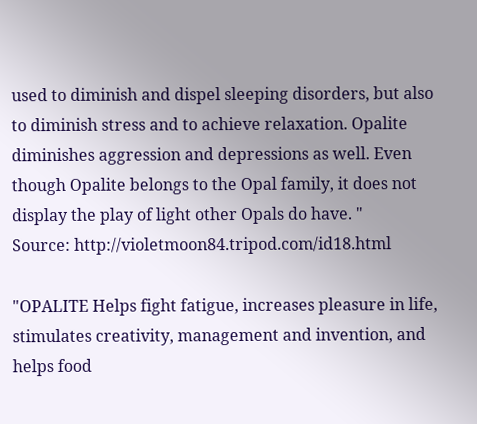used to diminish and dispel sleeping disorders, but also to diminish stress and to achieve relaxation. Opalite diminishes aggression and depressions as well. Even though Opalite belongs to the Opal family, it does not display the play of light other Opals do have. "
Source: http://violetmoon84.tripod.com/id18.html

"OPALITE Helps fight fatigue, increases pleasure in life, stimulates creativity, management and invention, and helps food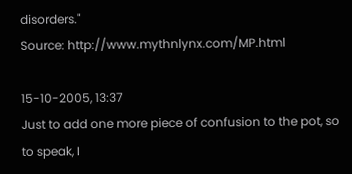disorders."
Source: http://www.mythnlynx.com/MP.html

15-10-2005, 13:37
Just to add one more piece of confusion to the pot, so to speak, I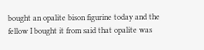bought an opalite bison figurine today and the fellow I bought it from said that opalite was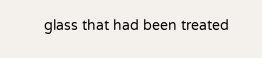glass that had been treated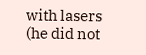with lasers (he did not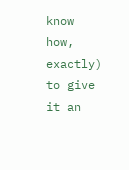know how, exactly) to give it an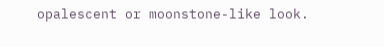opalescent or moonstone-like look.